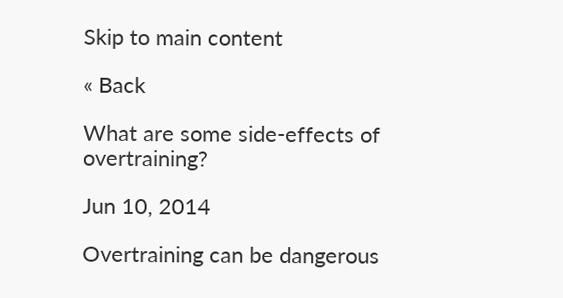Skip to main content

« Back

What are some side-effects of overtraining?

Jun 10, 2014

Overtraining can be dangerous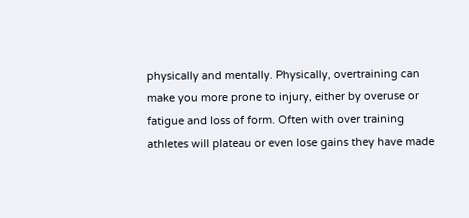physically and mentally. Physically, overtraining can make you more prone to injury, either by overuse or fatigue and loss of form. Often with over training athletes will plateau or even lose gains they have made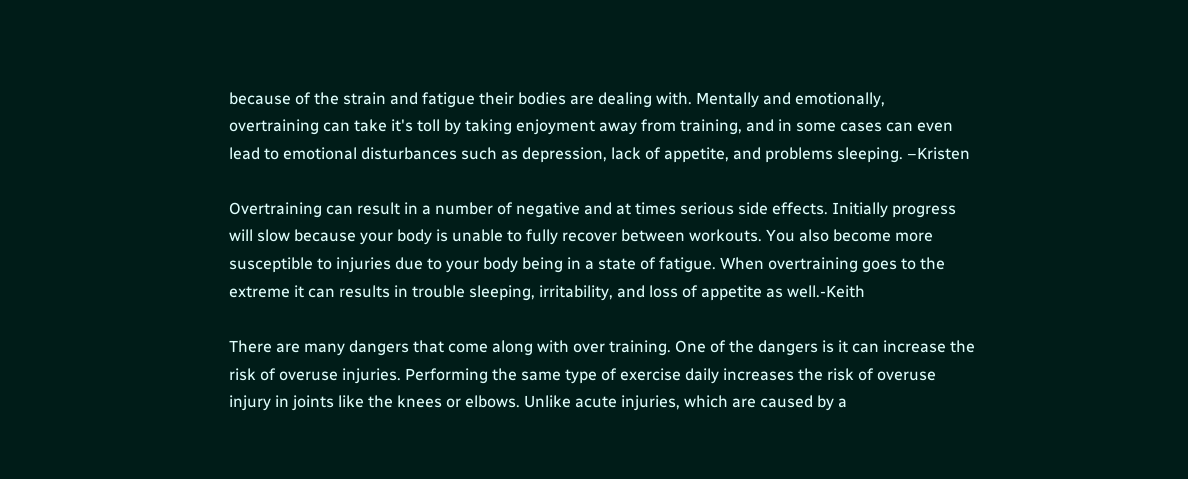because of the strain and fatigue their bodies are dealing with. Mentally and emotionally, overtraining can take it's toll by taking enjoyment away from training, and in some cases can even lead to emotional disturbances such as depression, lack of appetite, and problems sleeping. –Kristen

Overtraining can result in a number of negative and at times serious side effects. Initially progress will slow because your body is unable to fully recover between workouts. You also become more susceptible to injuries due to your body being in a state of fatigue. When overtraining goes to the extreme it can results in trouble sleeping, irritability, and loss of appetite as well.-Keith

There are many dangers that come along with over training. One of the dangers is it can increase the risk of overuse injuries. Performing the same type of exercise daily increases the risk of overuse injury in joints like the knees or elbows. Unlike acute injuries, which are caused by a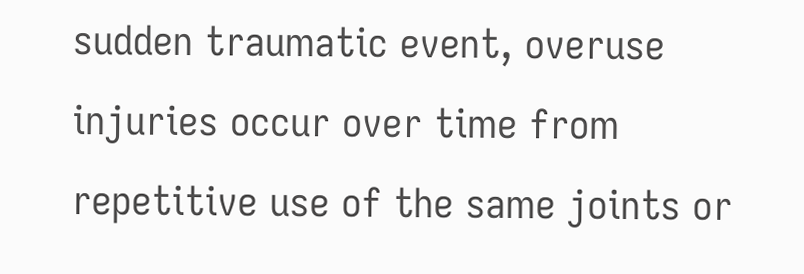sudden traumatic event, overuse injuries occur over time from repetitive use of the same joints or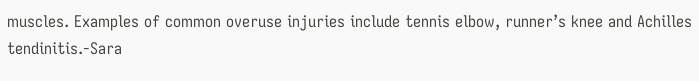muscles. Examples of common overuse injuries include tennis elbow, runner’s knee and Achilles tendinitis.-Sara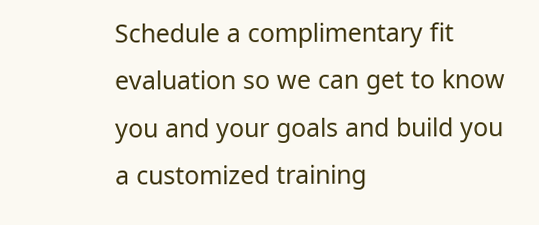Schedule a complimentary fit evaluation so we can get to know you and your goals and build you a customized training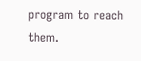program to reach them.